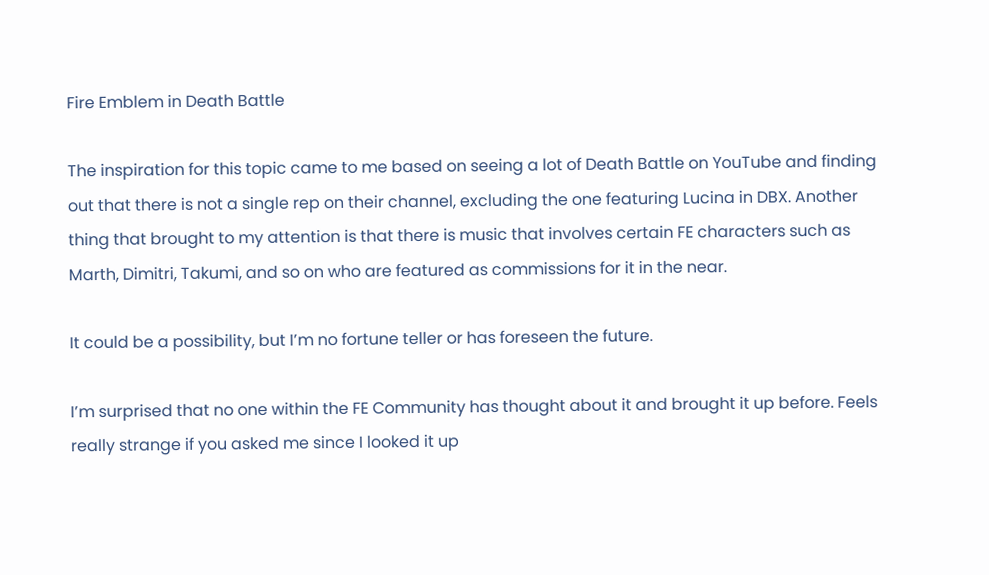Fire Emblem in Death Battle

The inspiration for this topic came to me based on seeing a lot of Death Battle on YouTube and finding out that there is not a single rep on their channel, excluding the one featuring Lucina in DBX. Another thing that brought to my attention is that there is music that involves certain FE characters such as Marth, Dimitri, Takumi, and so on who are featured as commissions for it in the near.

It could be a possibility, but I’m no fortune teller or has foreseen the future.

I’m surprised that no one within the FE Community has thought about it and brought it up before. Feels really strange if you asked me since I looked it up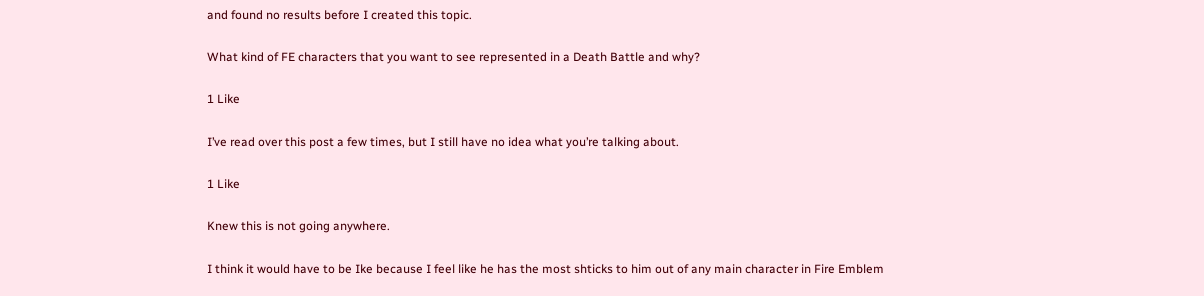and found no results before I created this topic.

What kind of FE characters that you want to see represented in a Death Battle and why?

1 Like

I’ve read over this post a few times, but I still have no idea what you’re talking about.

1 Like

Knew this is not going anywhere.

I think it would have to be Ike because I feel like he has the most shticks to him out of any main character in Fire Emblem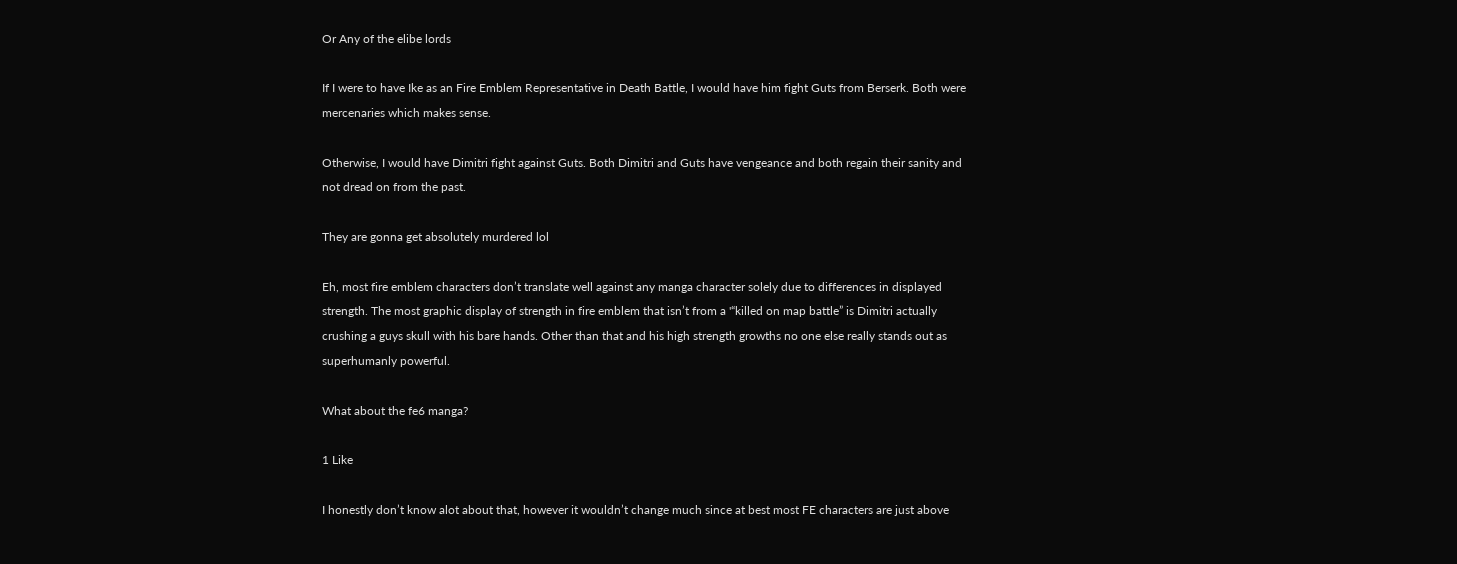Or Any of the elibe lords

If I were to have Ike as an Fire Emblem Representative in Death Battle, I would have him fight Guts from Berserk. Both were mercenaries which makes sense.

Otherwise, I would have Dimitri fight against Guts. Both Dimitri and Guts have vengeance and both regain their sanity and not dread on from the past.

They are gonna get absolutely murdered lol

Eh, most fire emblem characters don’t translate well against any manga character solely due to differences in displayed strength. The most graphic display of strength in fire emblem that isn’t from a '“killed on map battle” is Dimitri actually crushing a guys skull with his bare hands. Other than that and his high strength growths no one else really stands out as superhumanly powerful.

What about the fe6 manga?

1 Like

I honestly don’t know alot about that, however it wouldn’t change much since at best most FE characters are just above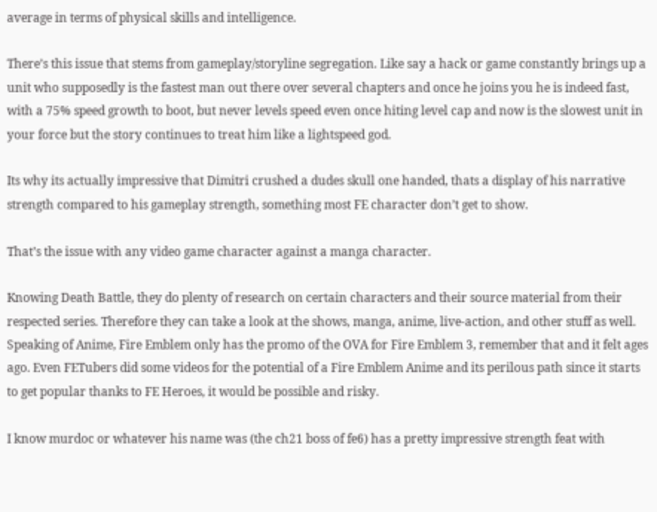average in terms of physical skills and intelligence.

There’s this issue that stems from gameplay/storyline segregation. Like say a hack or game constantly brings up a unit who supposedly is the fastest man out there over several chapters and once he joins you he is indeed fast, with a 75% speed growth to boot, but never levels speed even once hiting level cap and now is the slowest unit in your force but the story continues to treat him like a lightspeed god.

Its why its actually impressive that Dimitri crushed a dudes skull one handed, thats a display of his narrative strength compared to his gameplay strength, something most FE character don’t get to show.

That’s the issue with any video game character against a manga character.

Knowing Death Battle, they do plenty of research on certain characters and their source material from their respected series. Therefore they can take a look at the shows, manga, anime, live-action, and other stuff as well. Speaking of Anime, Fire Emblem only has the promo of the OVA for Fire Emblem 3, remember that and it felt ages ago. Even FETubers did some videos for the potential of a Fire Emblem Anime and its perilous path since it starts to get popular thanks to FE Heroes, it would be possible and risky.

I know murdoc or whatever his name was (the ch21 boss of fe6) has a pretty impressive strength feat with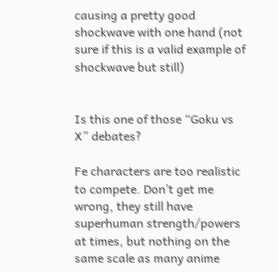causing a pretty good shockwave with one hand (not sure if this is a valid example of shockwave but still)


Is this one of those “Goku vs X” debates?

Fe characters are too realistic to compete. Don’t get me wrong, they still have superhuman strength/powers at times, but nothing on the same scale as many anime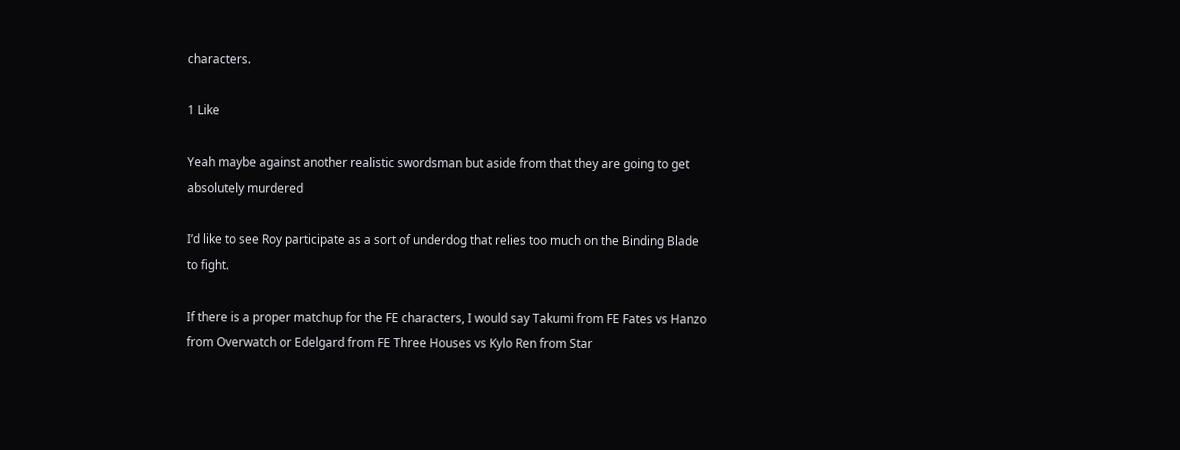characters.

1 Like

Yeah maybe against another realistic swordsman but aside from that they are going to get absolutely murdered

I’d like to see Roy participate as a sort of underdog that relies too much on the Binding Blade to fight.

If there is a proper matchup for the FE characters, I would say Takumi from FE Fates vs Hanzo from Overwatch or Edelgard from FE Three Houses vs Kylo Ren from Star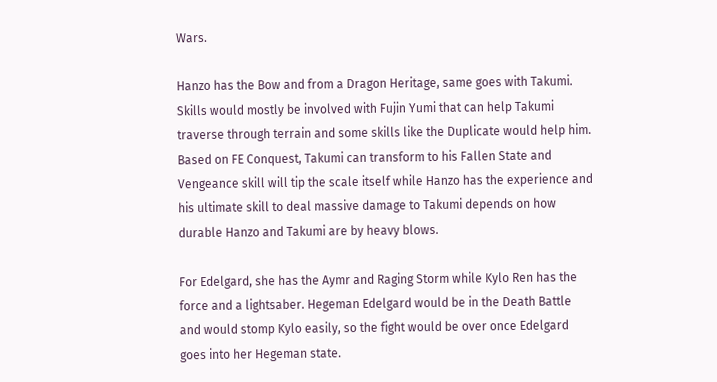Wars.

Hanzo has the Bow and from a Dragon Heritage, same goes with Takumi. Skills would mostly be involved with Fujin Yumi that can help Takumi traverse through terrain and some skills like the Duplicate would help him. Based on FE Conquest, Takumi can transform to his Fallen State and Vengeance skill will tip the scale itself while Hanzo has the experience and his ultimate skill to deal massive damage to Takumi depends on how durable Hanzo and Takumi are by heavy blows.

For Edelgard, she has the Aymr and Raging Storm while Kylo Ren has the force and a lightsaber. Hegeman Edelgard would be in the Death Battle and would stomp Kylo easily, so the fight would be over once Edelgard goes into her Hegeman state.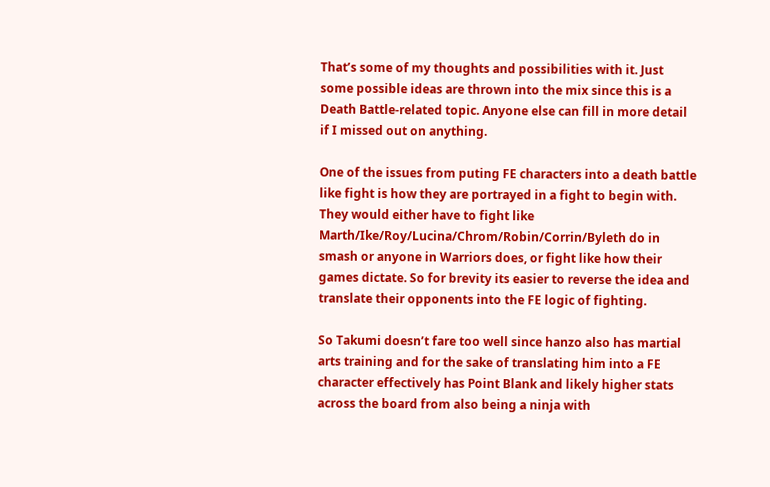That’s some of my thoughts and possibilities with it. Just some possible ideas are thrown into the mix since this is a Death Battle-related topic. Anyone else can fill in more detail if I missed out on anything.

One of the issues from puting FE characters into a death battle like fight is how they are portrayed in a fight to begin with. They would either have to fight like Marth/Ike/Roy/Lucina/Chrom/Robin/Corrin/Byleth do in smash or anyone in Warriors does, or fight like how their games dictate. So for brevity its easier to reverse the idea and translate their opponents into the FE logic of fighting.

So Takumi doesn’t fare too well since hanzo also has martial arts training and for the sake of translating him into a FE character effectively has Point Blank and likely higher stats across the board from also being a ninja with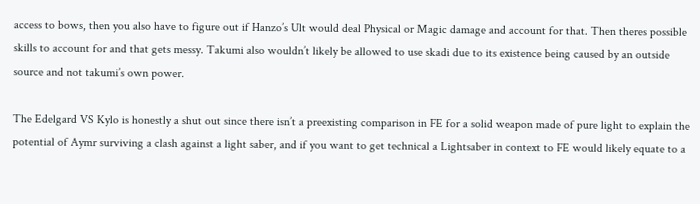access to bows, then you also have to figure out if Hanzo’s Ult would deal Physical or Magic damage and account for that. Then theres possible skills to account for and that gets messy. Takumi also wouldn’t likely be allowed to use skadi due to its existence being caused by an outside source and not takumi’s own power.

The Edelgard VS Kylo is honestly a shut out since there isn’t a preexisting comparison in FE for a solid weapon made of pure light to explain the potential of Aymr surviving a clash against a light saber, and if you want to get technical a Lightsaber in context to FE would likely equate to a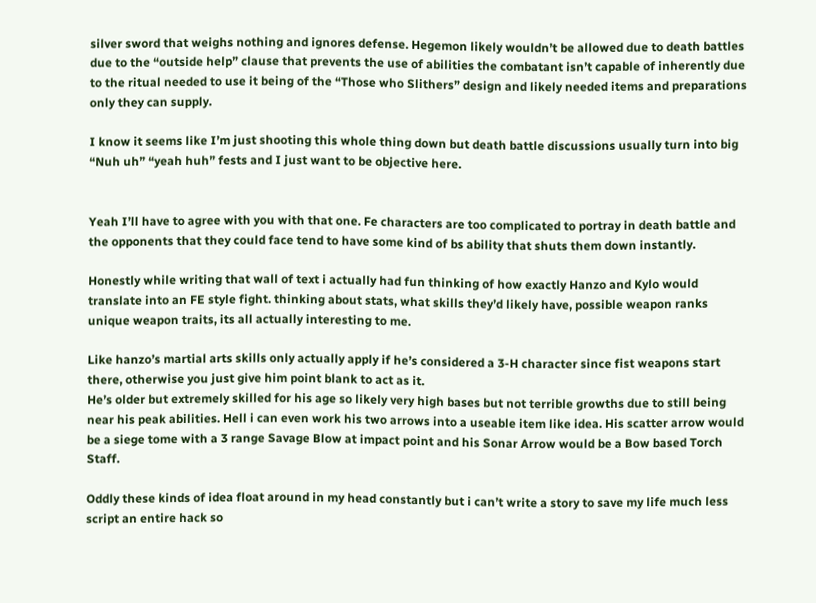silver sword that weighs nothing and ignores defense. Hegemon likely wouldn’t be allowed due to death battles due to the “outside help” clause that prevents the use of abilities the combatant isn’t capable of inherently due to the ritual needed to use it being of the “Those who Slithers” design and likely needed items and preparations only they can supply.

I know it seems like I’m just shooting this whole thing down but death battle discussions usually turn into big “Nuh uh” “yeah huh” fests and I just want to be objective here.


Yeah I’ll have to agree with you with that one. Fe characters are too complicated to portray in death battle and the opponents that they could face tend to have some kind of bs ability that shuts them down instantly.

Honestly while writing that wall of text i actually had fun thinking of how exactly Hanzo and Kylo would translate into an FE style fight. thinking about stats, what skills they’d likely have, possible weapon ranks unique weapon traits, its all actually interesting to me.

Like hanzo’s martial arts skills only actually apply if he’s considered a 3-H character since fist weapons start there, otherwise you just give him point blank to act as it.
He’s older but extremely skilled for his age so likely very high bases but not terrible growths due to still being near his peak abilities. Hell i can even work his two arrows into a useable item like idea. His scatter arrow would be a siege tome with a 3 range Savage Blow at impact point and his Sonar Arrow would be a Bow based Torch Staff.

Oddly these kinds of idea float around in my head constantly but i can’t write a story to save my life much less script an entire hack so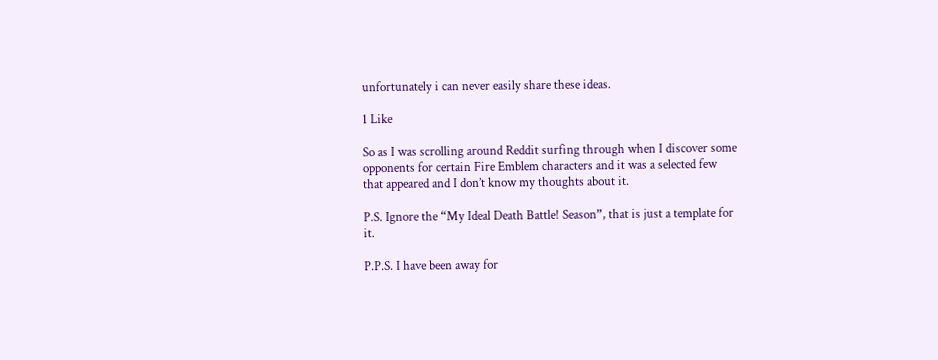unfortunately i can never easily share these ideas.

1 Like

So as I was scrolling around Reddit surfing through when I discover some opponents for certain Fire Emblem characters and it was a selected few that appeared and I don’t know my thoughts about it.

P.S. Ignore the “My Ideal Death Battle! Season”, that is just a template for it.

P.P.S. I have been away for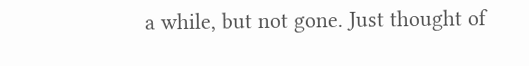a while, but not gone. Just thought of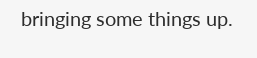bringing some things up.